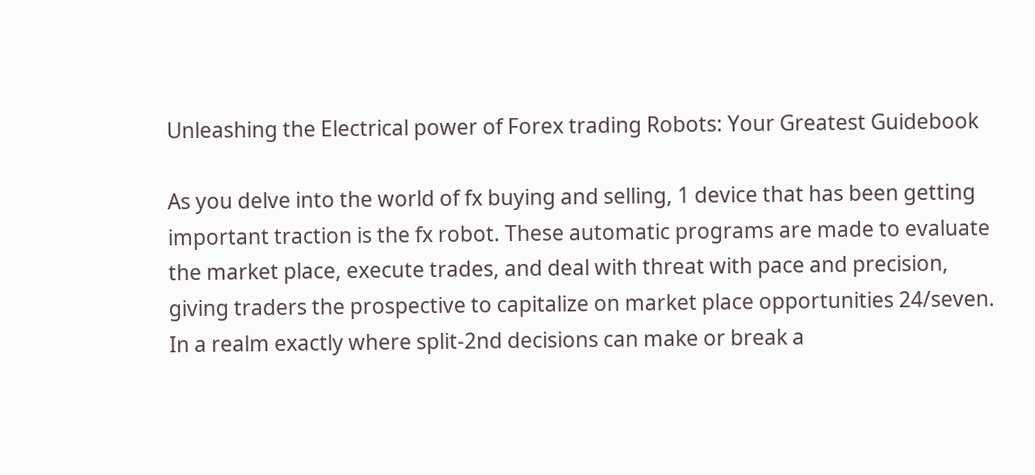Unleashing the Electrical power of Forex trading Robots: Your Greatest Guidebook

As you delve into the world of fx buying and selling, 1 device that has been getting important traction is the fx robot. These automatic programs are made to evaluate the market place, execute trades, and deal with threat with pace and precision, giving traders the prospective to capitalize on market place opportunities 24/seven. In a realm exactly where split-2nd decisions can make or break a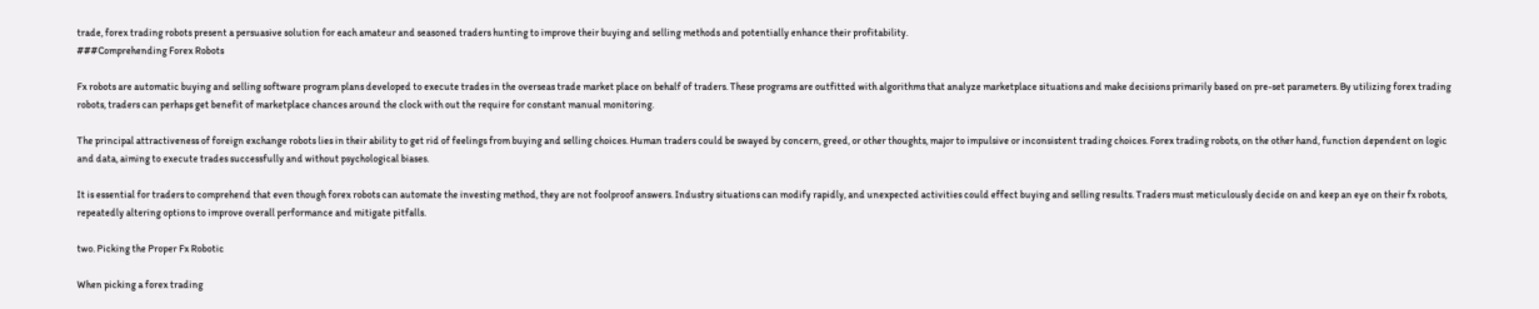trade, forex trading robots present a persuasive solution for each amateur and seasoned traders hunting to improve their buying and selling methods and potentially enhance their profitability.
###Comprehending Forex Robots

Fx robots are automatic buying and selling software program plans developed to execute trades in the overseas trade market place on behalf of traders. These programs are outfitted with algorithms that analyze marketplace situations and make decisions primarily based on pre-set parameters. By utilizing forex trading robots, traders can perhaps get benefit of marketplace chances around the clock with out the require for constant manual monitoring.

The principal attractiveness of foreign exchange robots lies in their ability to get rid of feelings from buying and selling choices. Human traders could be swayed by concern, greed, or other thoughts, major to impulsive or inconsistent trading choices. Forex trading robots, on the other hand, function dependent on logic and data, aiming to execute trades successfully and without psychological biases.

It is essential for traders to comprehend that even though forex robots can automate the investing method, they are not foolproof answers. Industry situations can modify rapidly, and unexpected activities could effect buying and selling results. Traders must meticulously decide on and keep an eye on their fx robots, repeatedly altering options to improve overall performance and mitigate pitfalls.

two. Picking the Proper Fx Robotic

When picking a forex trading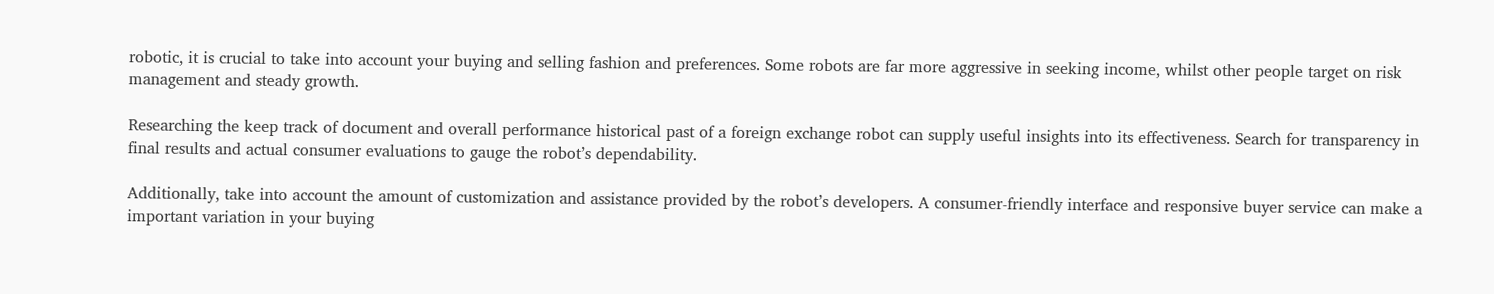robotic, it is crucial to take into account your buying and selling fashion and preferences. Some robots are far more aggressive in seeking income, whilst other people target on risk management and steady growth.

Researching the keep track of document and overall performance historical past of a foreign exchange robot can supply useful insights into its effectiveness. Search for transparency in final results and actual consumer evaluations to gauge the robot’s dependability.

Additionally, take into account the amount of customization and assistance provided by the robot’s developers. A consumer-friendly interface and responsive buyer service can make a important variation in your buying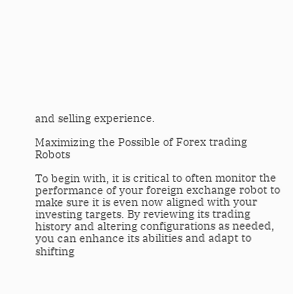and selling experience.

Maximizing the Possible of Forex trading Robots

To begin with, it is critical to often monitor the performance of your foreign exchange robot to make sure it is even now aligned with your investing targets. By reviewing its trading history and altering configurations as needed, you can enhance its abilities and adapt to shifting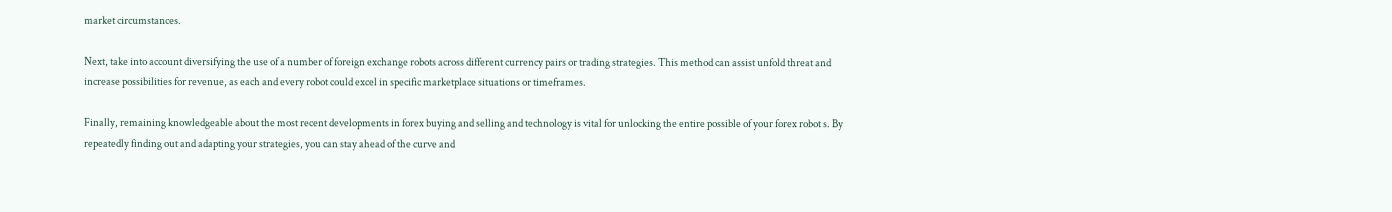market circumstances.

Next, take into account diversifying the use of a number of foreign exchange robots across different currency pairs or trading strategies. This method can assist unfold threat and increase possibilities for revenue, as each and every robot could excel in specific marketplace situations or timeframes.

Finally, remaining knowledgeable about the most recent developments in forex buying and selling and technology is vital for unlocking the entire possible of your forex robot s. By repeatedly finding out and adapting your strategies, you can stay ahead of the curve and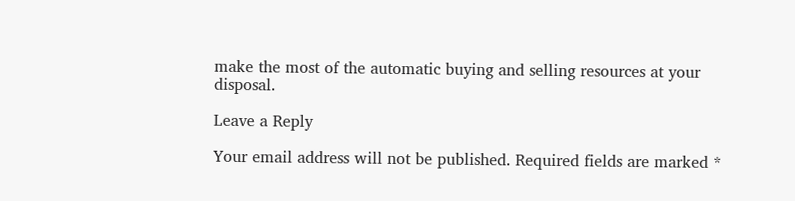make the most of the automatic buying and selling resources at your disposal.

Leave a Reply

Your email address will not be published. Required fields are marked *